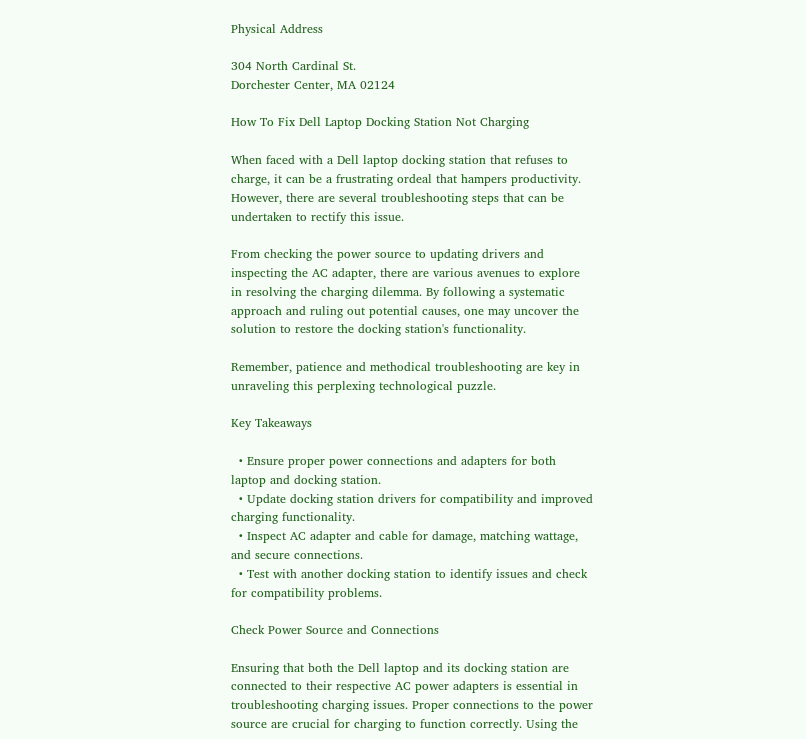Physical Address

304 North Cardinal St.
Dorchester Center, MA 02124

How To Fix Dell Laptop Docking Station Not Charging

When faced with a Dell laptop docking station that refuses to charge, it can be a frustrating ordeal that hampers productivity. However, there are several troubleshooting steps that can be undertaken to rectify this issue.

From checking the power source to updating drivers and inspecting the AC adapter, there are various avenues to explore in resolving the charging dilemma. By following a systematic approach and ruling out potential causes, one may uncover the solution to restore the docking station's functionality.

Remember, patience and methodical troubleshooting are key in unraveling this perplexing technological puzzle.

Key Takeaways

  • Ensure proper power connections and adapters for both laptop and docking station.
  • Update docking station drivers for compatibility and improved charging functionality.
  • Inspect AC adapter and cable for damage, matching wattage, and secure connections.
  • Test with another docking station to identify issues and check for compatibility problems.

Check Power Source and Connections

Ensuring that both the Dell laptop and its docking station are connected to their respective AC power adapters is essential in troubleshooting charging issues. Proper connections to the power source are crucial for charging to function correctly. Using the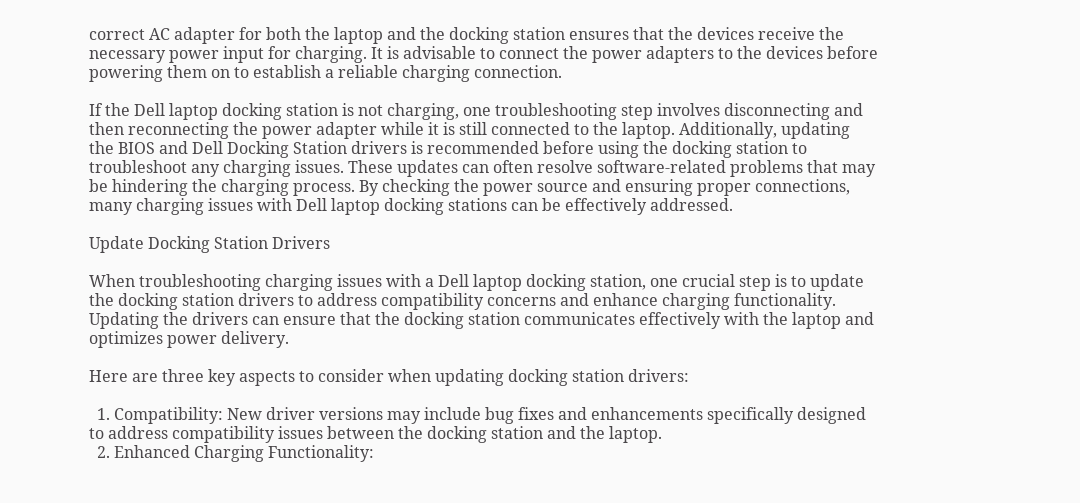correct AC adapter for both the laptop and the docking station ensures that the devices receive the necessary power input for charging. It is advisable to connect the power adapters to the devices before powering them on to establish a reliable charging connection.

If the Dell laptop docking station is not charging, one troubleshooting step involves disconnecting and then reconnecting the power adapter while it is still connected to the laptop. Additionally, updating the BIOS and Dell Docking Station drivers is recommended before using the docking station to troubleshoot any charging issues. These updates can often resolve software-related problems that may be hindering the charging process. By checking the power source and ensuring proper connections, many charging issues with Dell laptop docking stations can be effectively addressed.

Update Docking Station Drivers

When troubleshooting charging issues with a Dell laptop docking station, one crucial step is to update the docking station drivers to address compatibility concerns and enhance charging functionality. Updating the drivers can ensure that the docking station communicates effectively with the laptop and optimizes power delivery.

Here are three key aspects to consider when updating docking station drivers:

  1. Compatibility: New driver versions may include bug fixes and enhancements specifically designed to address compatibility issues between the docking station and the laptop.
  2. Enhanced Charging Functionality: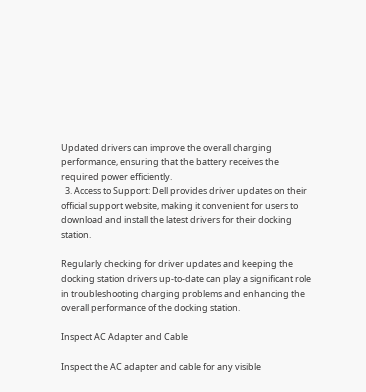Updated drivers can improve the overall charging performance, ensuring that the battery receives the required power efficiently.
  3. Access to Support: Dell provides driver updates on their official support website, making it convenient for users to download and install the latest drivers for their docking station.

Regularly checking for driver updates and keeping the docking station drivers up-to-date can play a significant role in troubleshooting charging problems and enhancing the overall performance of the docking station.

Inspect AC Adapter and Cable

Inspect the AC adapter and cable for any visible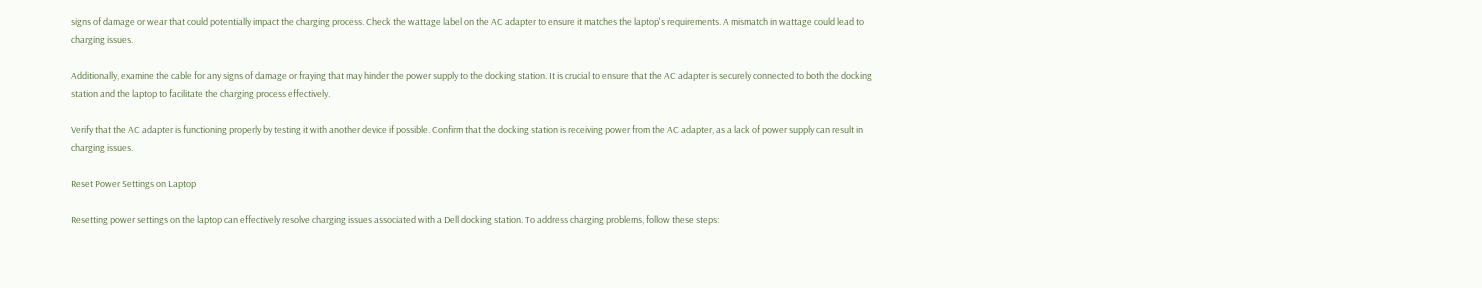signs of damage or wear that could potentially impact the charging process. Check the wattage label on the AC adapter to ensure it matches the laptop's requirements. A mismatch in wattage could lead to charging issues.

Additionally, examine the cable for any signs of damage or fraying that may hinder the power supply to the docking station. It is crucial to ensure that the AC adapter is securely connected to both the docking station and the laptop to facilitate the charging process effectively.

Verify that the AC adapter is functioning properly by testing it with another device if possible. Confirm that the docking station is receiving power from the AC adapter, as a lack of power supply can result in charging issues.

Reset Power Settings on Laptop

Resetting power settings on the laptop can effectively resolve charging issues associated with a Dell docking station. To address charging problems, follow these steps: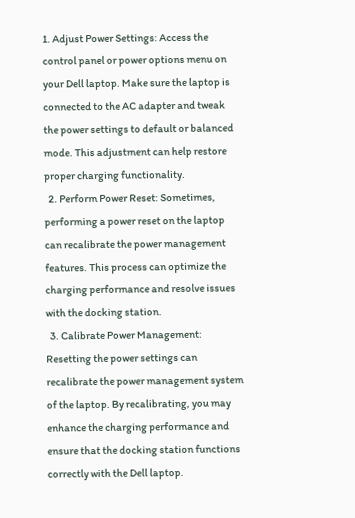1. Adjust Power Settings: Access the control panel or power options menu on your Dell laptop. Make sure the laptop is connected to the AC adapter and tweak the power settings to default or balanced mode. This adjustment can help restore proper charging functionality.
  2. Perform Power Reset: Sometimes, performing a power reset on the laptop can recalibrate the power management features. This process can optimize the charging performance and resolve issues with the docking station.
  3. Calibrate Power Management: Resetting the power settings can recalibrate the power management system of the laptop. By recalibrating, you may enhance the charging performance and ensure that the docking station functions correctly with the Dell laptop.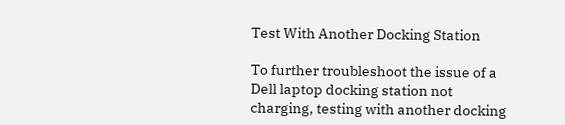Test With Another Docking Station

To further troubleshoot the issue of a Dell laptop docking station not charging, testing with another docking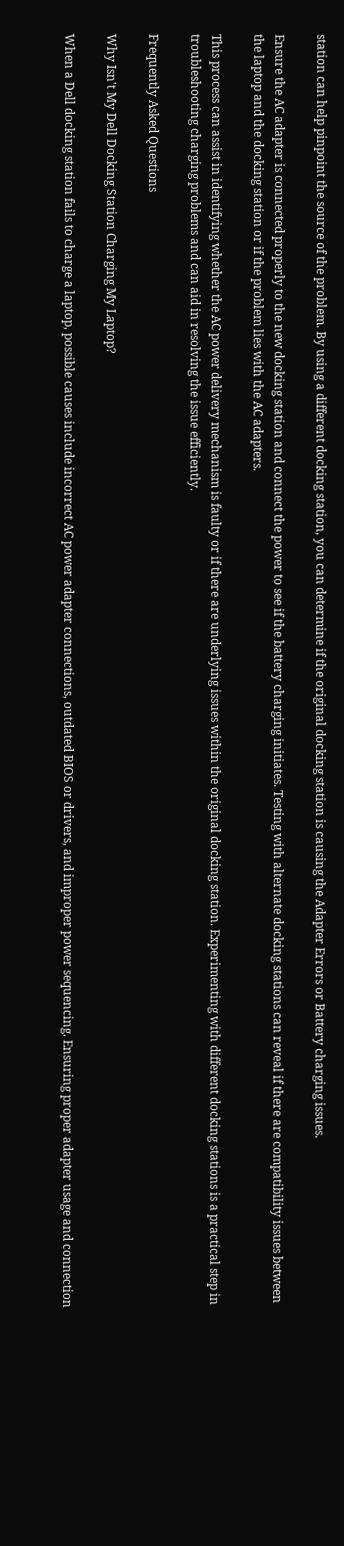station can help pinpoint the source of the problem. By using a different docking station, you can determine if the original docking station is causing the Adapter Errors or Battery charging issues.

Ensure the AC adapter is connected properly to the new docking station and connect the power to see if the battery charging initiates. Testing with alternate docking stations can reveal if there are compatibility issues between the laptop and the docking station or if the problem lies with the AC adapters.

This process can assist in identifying whether the AC power delivery mechanism is faulty or if there are underlying issues within the original docking station. Experimenting with different docking stations is a practical step in troubleshooting charging problems and can aid in resolving the issue efficiently.

Frequently Asked Questions

Why Isn't My Dell Docking Station Charging My Laptop?

When a Dell docking station fails to charge a laptop, possible causes include incorrect AC power adapter connections, outdated BIOS or drivers, and improper power sequencing. Ensuring proper adapter usage and connection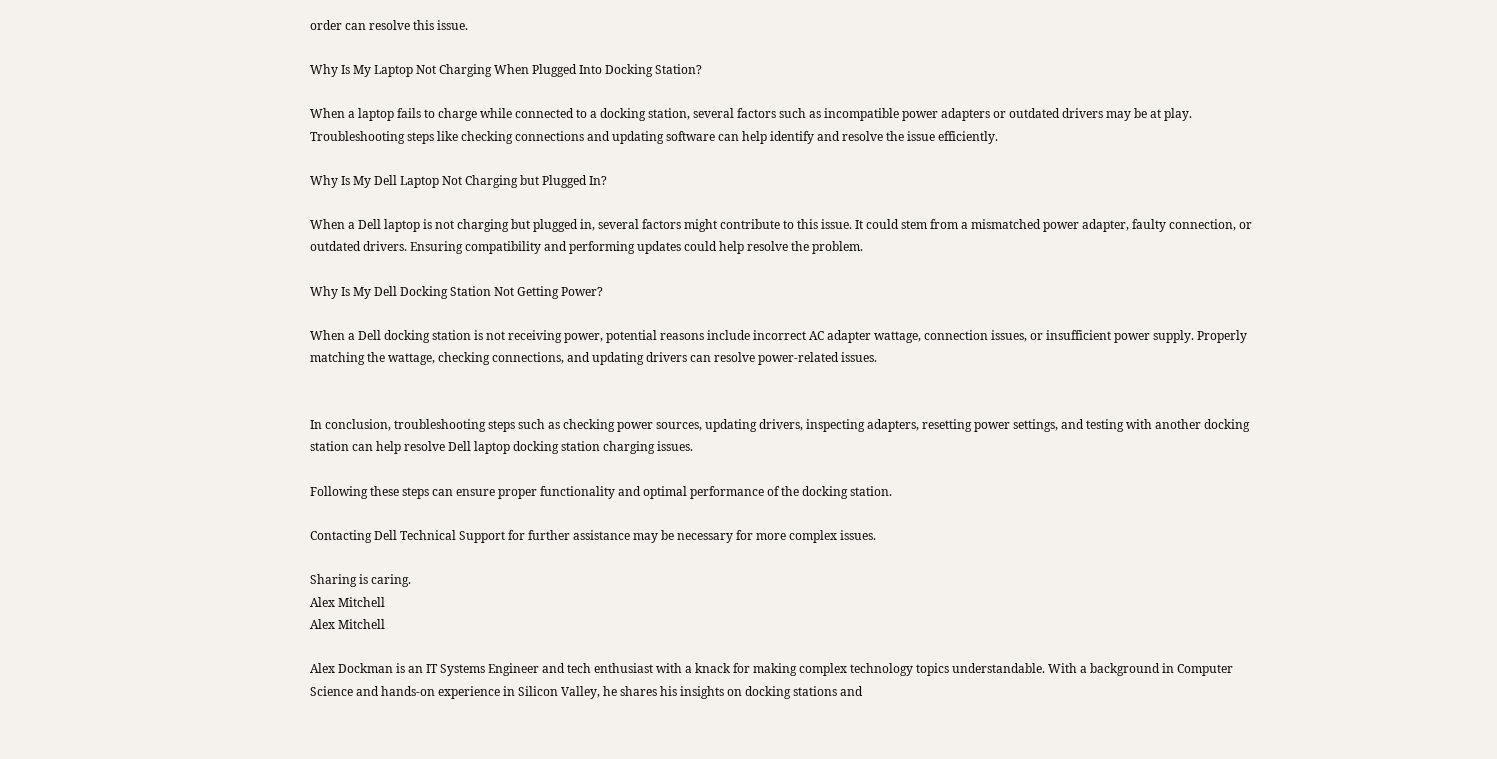order can resolve this issue.

Why Is My Laptop Not Charging When Plugged Into Docking Station?

When a laptop fails to charge while connected to a docking station, several factors such as incompatible power adapters or outdated drivers may be at play. Troubleshooting steps like checking connections and updating software can help identify and resolve the issue efficiently.

Why Is My Dell Laptop Not Charging but Plugged In?

When a Dell laptop is not charging but plugged in, several factors might contribute to this issue. It could stem from a mismatched power adapter, faulty connection, or outdated drivers. Ensuring compatibility and performing updates could help resolve the problem.

Why Is My Dell Docking Station Not Getting Power?

When a Dell docking station is not receiving power, potential reasons include incorrect AC adapter wattage, connection issues, or insufficient power supply. Properly matching the wattage, checking connections, and updating drivers can resolve power-related issues.


In conclusion, troubleshooting steps such as checking power sources, updating drivers, inspecting adapters, resetting power settings, and testing with another docking station can help resolve Dell laptop docking station charging issues.

Following these steps can ensure proper functionality and optimal performance of the docking station.

Contacting Dell Technical Support for further assistance may be necessary for more complex issues.

Sharing is caring.
Alex Mitchell
Alex Mitchell

Alex Dockman is an IT Systems Engineer and tech enthusiast with a knack for making complex technology topics understandable. With a background in Computer Science and hands-on experience in Silicon Valley, he shares his insights on docking stations and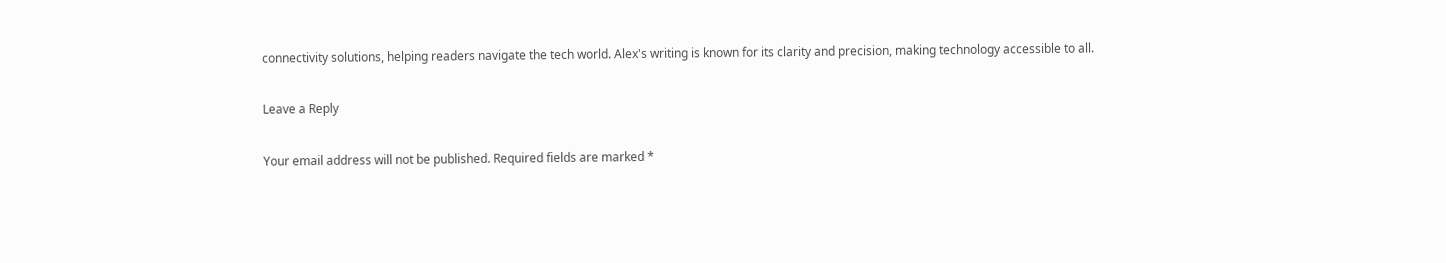connectivity solutions, helping readers navigate the tech world. Alex's writing is known for its clarity and precision, making technology accessible to all.

Leave a Reply

Your email address will not be published. Required fields are marked *